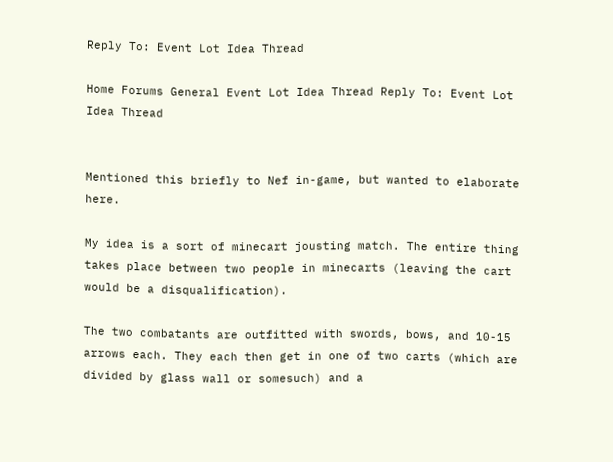Reply To: Event Lot Idea Thread

Home Forums General Event Lot Idea Thread Reply To: Event Lot Idea Thread


Mentioned this briefly to Nef in-game, but wanted to elaborate here.

My idea is a sort of minecart jousting match. The entire thing takes place between two people in minecarts (leaving the cart would be a disqualification).

The two combatants are outfitted with swords, bows, and 10-15 arrows each. They each then get in one of two carts (which are divided by glass wall or somesuch) and a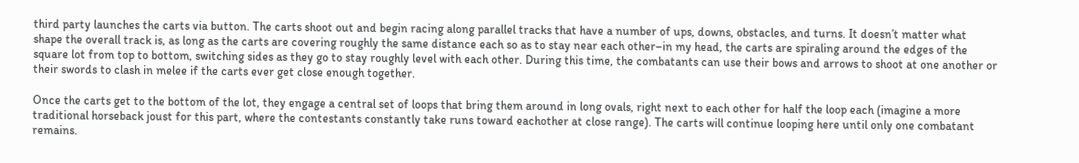third party launches the carts via button. The carts shoot out and begin racing along parallel tracks that have a number of ups, downs, obstacles, and turns. It doesn’t matter what shape the overall track is, as long as the carts are covering roughly the same distance each so as to stay near each other–in my head, the carts are spiraling around the edges of the square lot from top to bottom, switching sides as they go to stay roughly level with each other. During this time, the combatants can use their bows and arrows to shoot at one another or their swords to clash in melee if the carts ever get close enough together.

Once the carts get to the bottom of the lot, they engage a central set of loops that bring them around in long ovals, right next to each other for half the loop each (imagine a more traditional horseback joust for this part, where the contestants constantly take runs toward eachother at close range). The carts will continue looping here until only one combatant remains.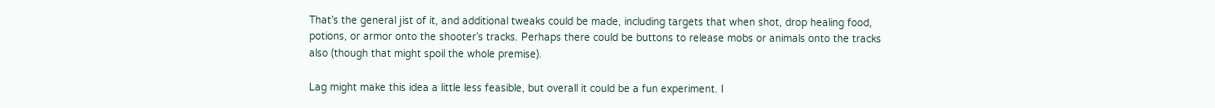That’s the general jist of it, and additional tweaks could be made, including targets that when shot, drop healing food, potions, or armor onto the shooter’s tracks. Perhaps there could be buttons to release mobs or animals onto the tracks also (though that might spoil the whole premise).

Lag might make this idea a little less feasible, but overall it could be a fun experiment. I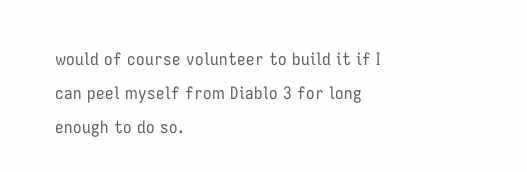would of course volunteer to build it if I can peel myself from Diablo 3 for long enough to do so.